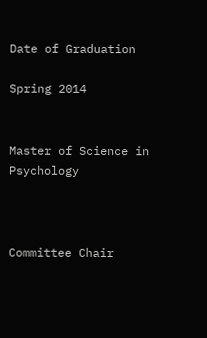Date of Graduation

Spring 2014


Master of Science in Psychology



Committee Chair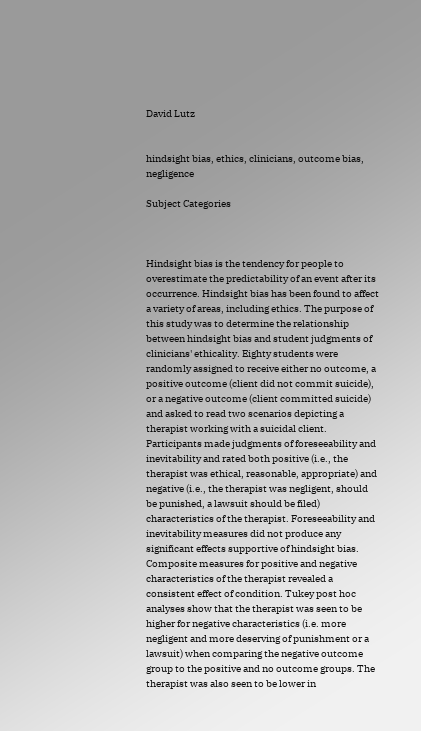David Lutz


hindsight bias, ethics, clinicians, outcome bias, negligence

Subject Categories



Hindsight bias is the tendency for people to overestimate the predictability of an event after its occurrence. Hindsight bias has been found to affect a variety of areas, including ethics. The purpose of this study was to determine the relationship between hindsight bias and student judgments of clinicians' ethicality. Eighty students were randomly assigned to receive either no outcome, a positive outcome (client did not commit suicide), or a negative outcome (client committed suicide) and asked to read two scenarios depicting a therapist working with a suicidal client. Participants made judgments of foreseeability and inevitability and rated both positive (i.e., the therapist was ethical, reasonable, appropriate) and negative (i.e., the therapist was negligent, should be punished, a lawsuit should be filed) characteristics of the therapist. Foreseeability and inevitability measures did not produce any significant effects supportive of hindsight bias. Composite measures for positive and negative characteristics of the therapist revealed a consistent effect of condition. Tukey post hoc analyses show that the therapist was seen to be higher for negative characteristics (i.e. more negligent and more deserving of punishment or a lawsuit) when comparing the negative outcome group to the positive and no outcome groups. The therapist was also seen to be lower in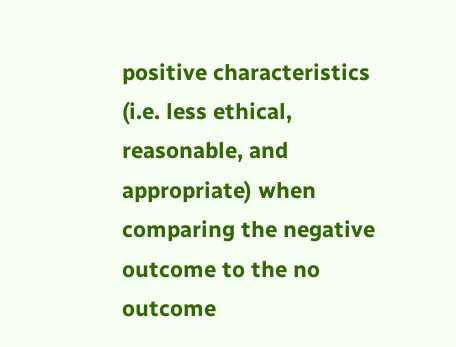positive characteristics (i.e. less ethical, reasonable, and appropriate) when comparing the negative outcome to the no outcome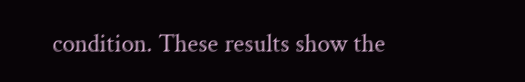condition. These results show the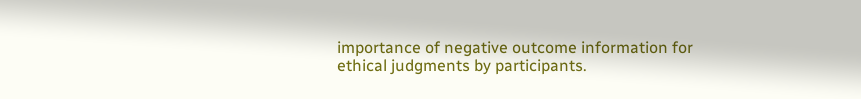importance of negative outcome information for ethical judgments by participants.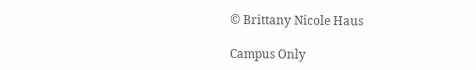© Brittany Nicole Haus

Campus Only